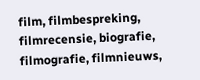film, filmbespreking, filmrecensie, biografie, filmografie, filmnieuws,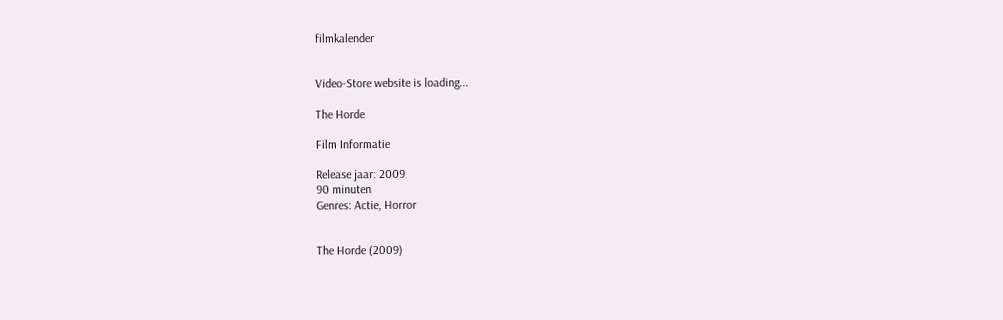filmkalender


Video-Store website is loading...

The Horde

Film Informatie

Release jaar: 2009
90 minuten
Genres: Actie, Horror


The Horde (2009)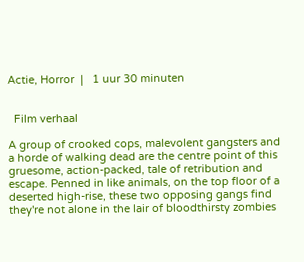Actie, Horror  |   1 uur 30 minuten


  Film verhaal

A group of crooked cops, malevolent gangsters and a horde of walking dead are the centre point of this gruesome, action-packed, tale of retribution and escape. Penned in like animals, on the top floor of a deserted high-rise, these two opposing gangs find they're not alone in the lair of bloodthirsty zombies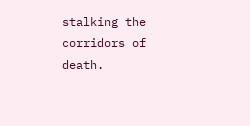stalking the corridors of death.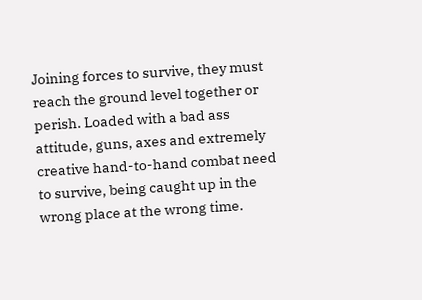Joining forces to survive, they must reach the ground level together or perish. Loaded with a bad ass attitude, guns, axes and extremely creative hand-to-hand combat need to survive, being caught up in the wrong place at the wrong time.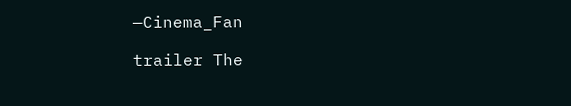—Cinema_Fan

trailer The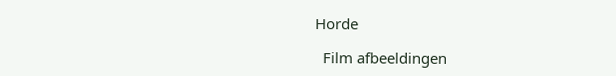Horde

  Film afbeeldingen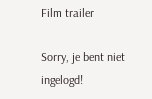Film trailer

Sorry, je bent niet ingelogd!